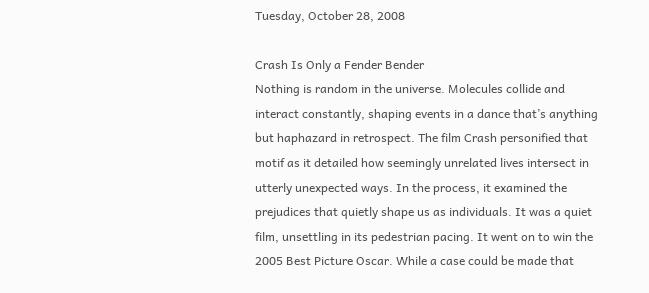Tuesday, October 28, 2008

Crash Is Only a Fender Bender
Nothing is random in the universe. Molecules collide and interact constantly, shaping events in a dance that’s anything but haphazard in retrospect. The film Crash personified that motif as it detailed how seemingly unrelated lives intersect in utterly unexpected ways. In the process, it examined the prejudices that quietly shape us as individuals. It was a quiet film, unsettling in its pedestrian pacing. It went on to win the 2005 Best Picture Oscar. While a case could be made that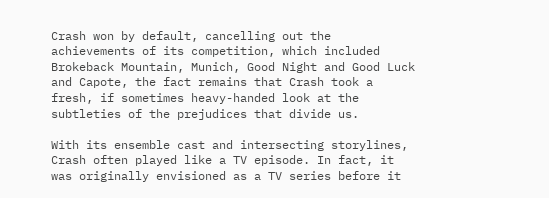Crash won by default, cancelling out the achievements of its competition, which included Brokeback Mountain, Munich, Good Night and Good Luck and Capote, the fact remains that Crash took a fresh, if sometimes heavy-handed look at the subtleties of the prejudices that divide us.

With its ensemble cast and intersecting storylines, Crash often played like a TV episode. In fact, it was originally envisioned as a TV series before it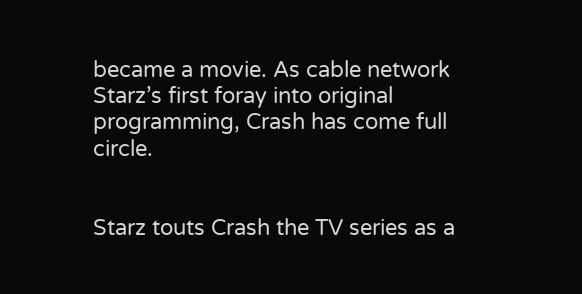became a movie. As cable network Starz’s first foray into original programming, Crash has come full circle.


Starz touts Crash the TV series as a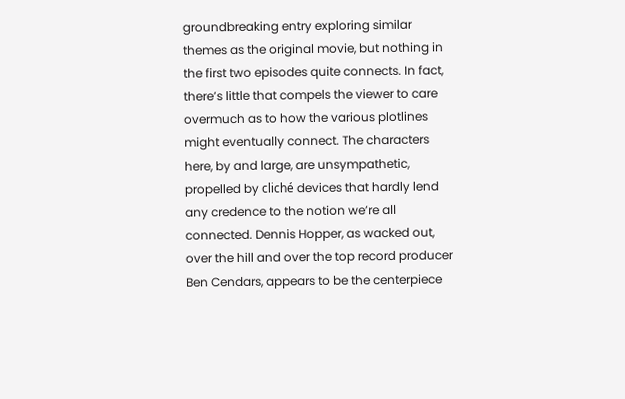groundbreaking entry exploring similar themes as the original movie, but nothing in the first two episodes quite connects. In fact, there’s little that compels the viewer to care overmuch as to how the various plotlines might eventually connect. The characters here, by and large, are unsympathetic, propelled by cliché devices that hardly lend any credence to the notion we’re all connected. Dennis Hopper, as wacked out, over the hill and over the top record producer Ben Cendars, appears to be the centerpiece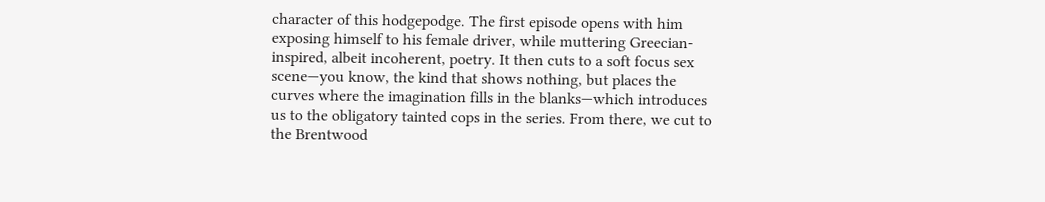character of this hodgepodge. The first episode opens with him exposing himself to his female driver, while muttering Greecian-inspired, albeit incoherent, poetry. It then cuts to a soft focus sex scene—you know, the kind that shows nothing, but places the curves where the imagination fills in the blanks—which introduces us to the obligatory tainted cops in the series. From there, we cut to the Brentwood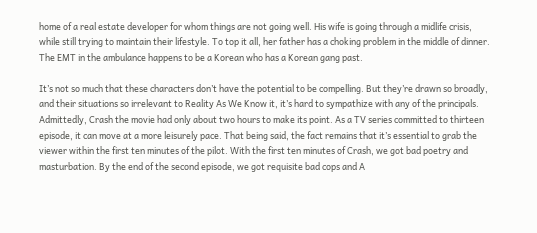home of a real estate developer for whom things are not going well. His wife is going through a midlife crisis, while still trying to maintain their lifestyle. To top it all, her father has a choking problem in the middle of dinner. The EMT in the ambulance happens to be a Korean who has a Korean gang past.

It’s not so much that these characters don’t have the potential to be compelling. But they’re drawn so broadly, and their situations so irrelevant to Reality As We Know it, it’s hard to sympathize with any of the principals. Admittedly, Crash the movie had only about two hours to make its point. As a TV series committed to thirteen episode, it can move at a more leisurely pace. That being said, the fact remains that it’s essential to grab the viewer within the first ten minutes of the pilot. With the first ten minutes of Crash, we got bad poetry and masturbation. By the end of the second episode, we got requisite bad cops and A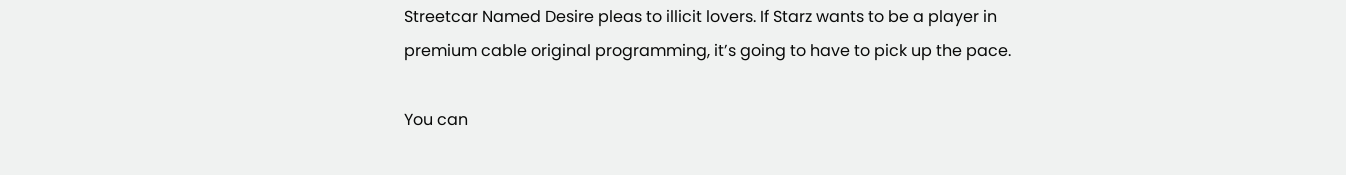Streetcar Named Desire pleas to illicit lovers. If Starz wants to be a player in premium cable original programming, it’s going to have to pick up the pace.

You can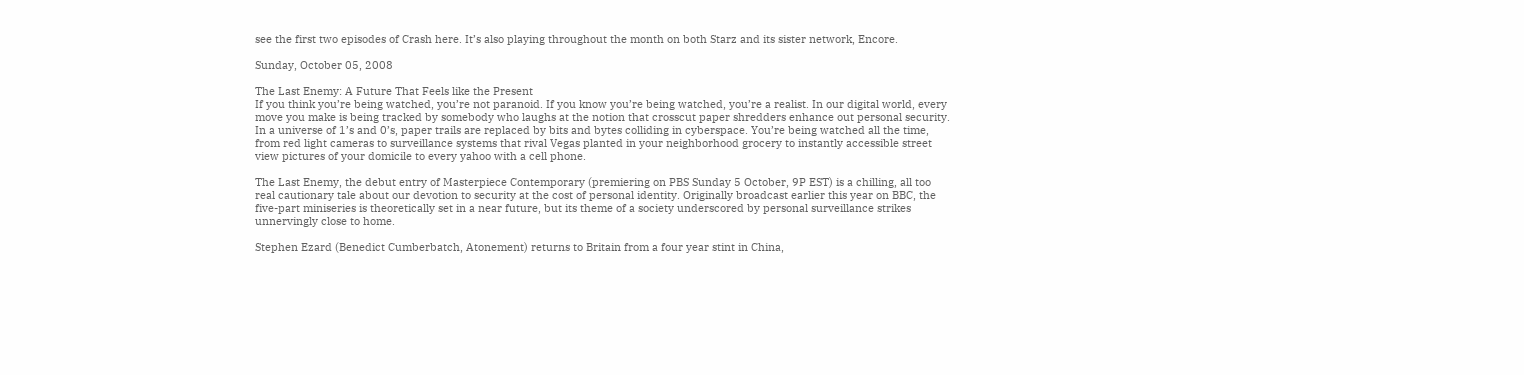see the first two episodes of Crash here. It’s also playing throughout the month on both Starz and its sister network, Encore.

Sunday, October 05, 2008

The Last Enemy: A Future That Feels like the Present
If you think you’re being watched, you’re not paranoid. If you know you’re being watched, you’re a realist. In our digital world, every move you make is being tracked by somebody who laughs at the notion that crosscut paper shredders enhance out personal security. In a universe of 1’s and 0’s, paper trails are replaced by bits and bytes colliding in cyberspace. You’re being watched all the time, from red light cameras to surveillance systems that rival Vegas planted in your neighborhood grocery to instantly accessible street view pictures of your domicile to every yahoo with a cell phone.

The Last Enemy, the debut entry of Masterpiece Contemporary (premiering on PBS Sunday 5 October, 9P EST) is a chilling, all too real cautionary tale about our devotion to security at the cost of personal identity. Originally broadcast earlier this year on BBC, the five-part miniseries is theoretically set in a near future, but its theme of a society underscored by personal surveillance strikes unnervingly close to home.

Stephen Ezard (Benedict Cumberbatch, Atonement) returns to Britain from a four year stint in China,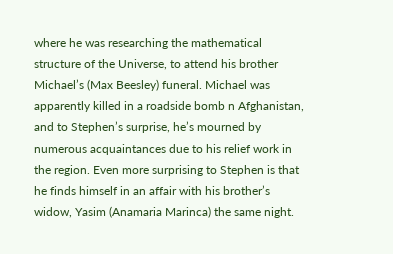where he was researching the mathematical structure of the Universe, to attend his brother Michael’s (Max Beesley) funeral. Michael was apparently killed in a roadside bomb n Afghanistan, and to Stephen’s surprise, he’s mourned by numerous acquaintances due to his relief work in the region. Even more surprising to Stephen is that he finds himself in an affair with his brother’s widow, Yasim (Anamaria Marinca) the same night.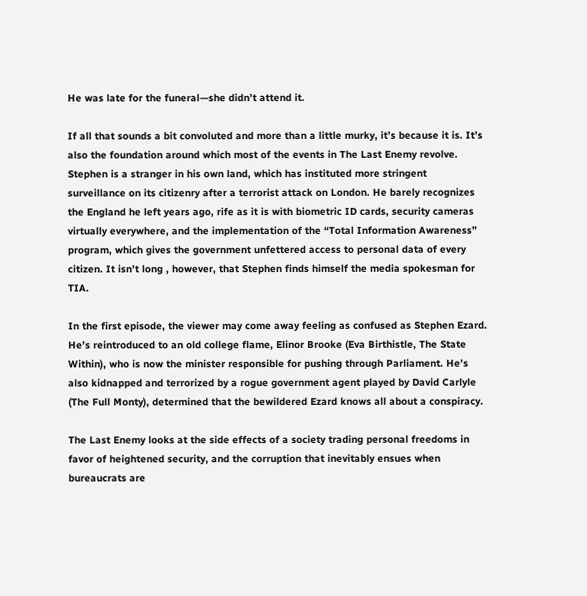He was late for the funeral—she didn’t attend it.

If all that sounds a bit convoluted and more than a little murky, it’s because it is. It’s also the foundation around which most of the events in The Last Enemy revolve. Stephen is a stranger in his own land, which has instituted more stringent surveillance on its citizenry after a terrorist attack on London. He barely recognizes the England he left years ago, rife as it is with biometric ID cards, security cameras virtually everywhere, and the implementation of the “Total Information Awareness” program, which gives the government unfettered access to personal data of every citizen. It isn’t long , however, that Stephen finds himself the media spokesman for TIA.

In the first episode, the viewer may come away feeling as confused as Stephen Ezard. He’s reintroduced to an old college flame, Elinor Brooke (Eva Birthistle, The State Within), who is now the minister responsible for pushing through Parliament. He’s also kidnapped and terrorized by a rogue government agent played by David Carlyle (The Full Monty), determined that the bewildered Ezard knows all about a conspiracy.

The Last Enemy looks at the side effects of a society trading personal freedoms in favor of heightened security, and the corruption that inevitably ensues when bureaucrats are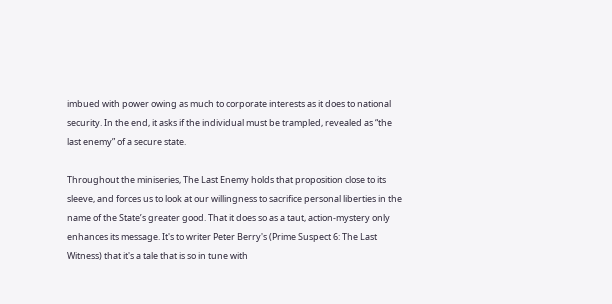imbued with power owing as much to corporate interests as it does to national security. In the end, it asks if the individual must be trampled, revealed as “the last enemy” of a secure state.

Throughout the miniseries, The Last Enemy holds that proposition close to its sleeve, and forces us to look at our willingness to sacrifice personal liberties in the name of the State’s greater good. That it does so as a taut, action-mystery only enhances its message. It's to writer Peter Berry's (Prime Suspect 6: The Last Witness) that it's a tale that is so in tune with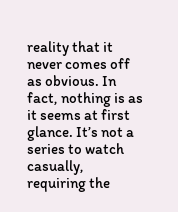reality that it never comes off as obvious. In fact, nothing is as it seems at first glance. It’s not a series to watch casually, requiring the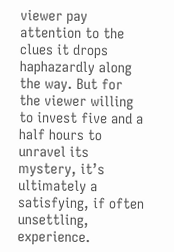viewer pay attention to the clues it drops haphazardly along the way. But for the viewer willing to invest five and a half hours to unravel its mystery, it’s ultimately a satisfying, if often unsettling, experience.